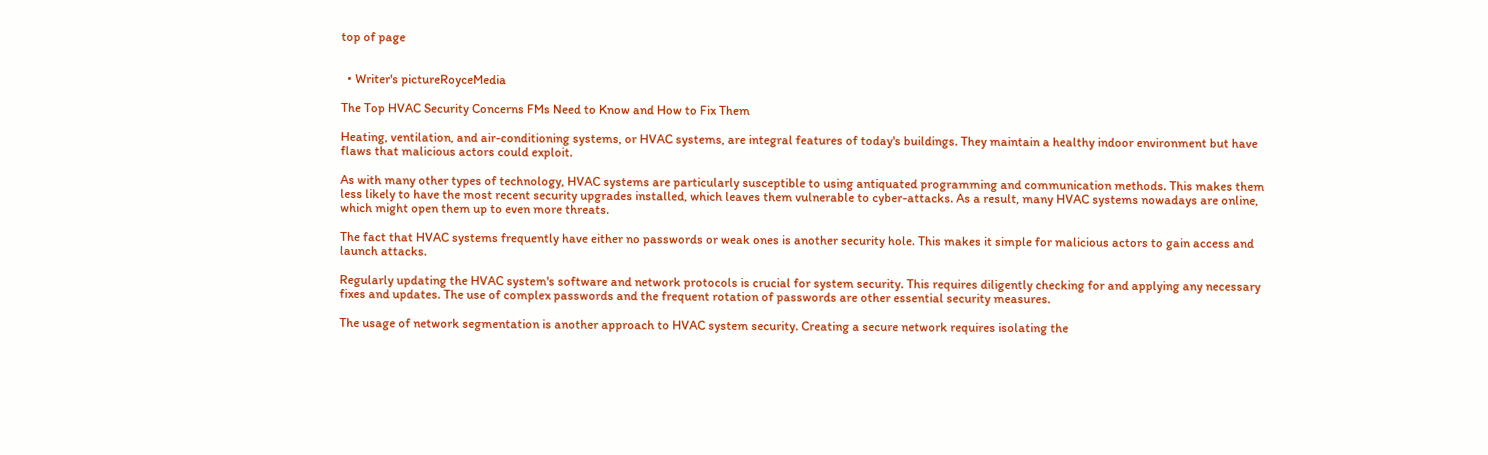top of page


  • Writer's pictureRoyceMedia

The Top HVAC Security Concerns FMs Need to Know and How to Fix Them

Heating, ventilation, and air-conditioning systems, or HVAC systems, are integral features of today's buildings. They maintain a healthy indoor environment but have flaws that malicious actors could exploit.

As with many other types of technology, HVAC systems are particularly susceptible to using antiquated programming and communication methods. This makes them less likely to have the most recent security upgrades installed, which leaves them vulnerable to cyber-attacks. As a result, many HVAC systems nowadays are online, which might open them up to even more threats.

The fact that HVAC systems frequently have either no passwords or weak ones is another security hole. This makes it simple for malicious actors to gain access and launch attacks.

Regularly updating the HVAC system's software and network protocols is crucial for system security. This requires diligently checking for and applying any necessary fixes and updates. The use of complex passwords and the frequent rotation of passwords are other essential security measures.

The usage of network segmentation is another approach to HVAC system security. Creating a secure network requires isolating the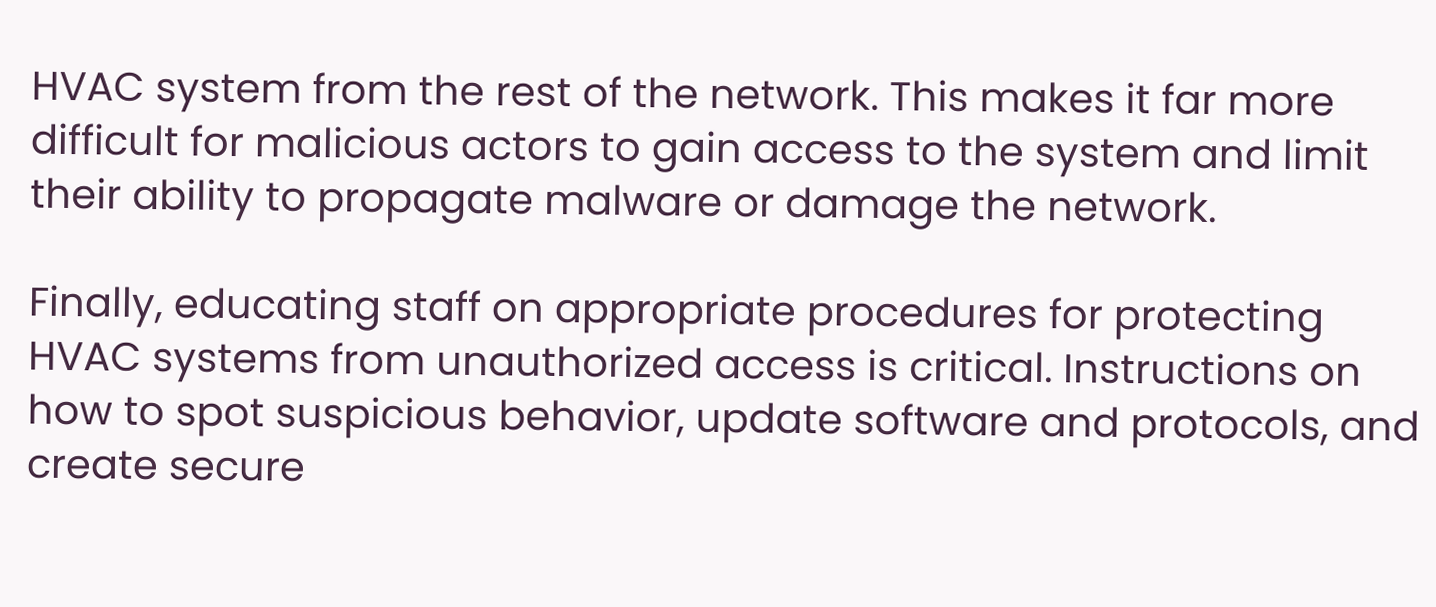HVAC system from the rest of the network. This makes it far more difficult for malicious actors to gain access to the system and limit their ability to propagate malware or damage the network.

Finally, educating staff on appropriate procedures for protecting HVAC systems from unauthorized access is critical. Instructions on how to spot suspicious behavior, update software and protocols, and create secure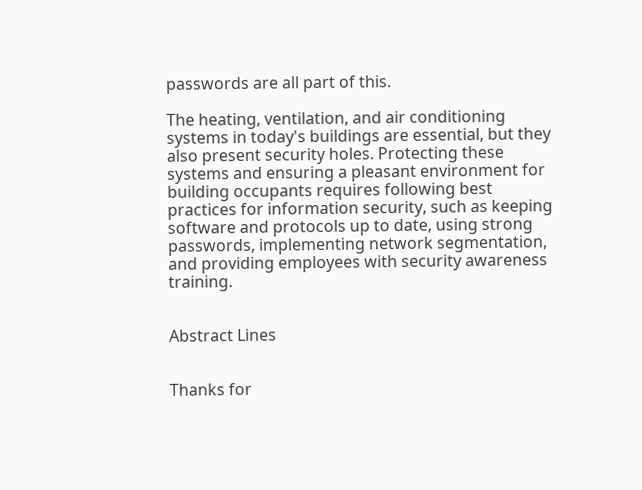passwords are all part of this.

The heating, ventilation, and air conditioning systems in today's buildings are essential, but they also present security holes. Protecting these systems and ensuring a pleasant environment for building occupants requires following best practices for information security, such as keeping software and protocols up to date, using strong passwords, implementing network segmentation, and providing employees with security awareness training.


Abstract Lines


Thanks for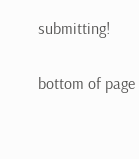submitting!

bottom of page